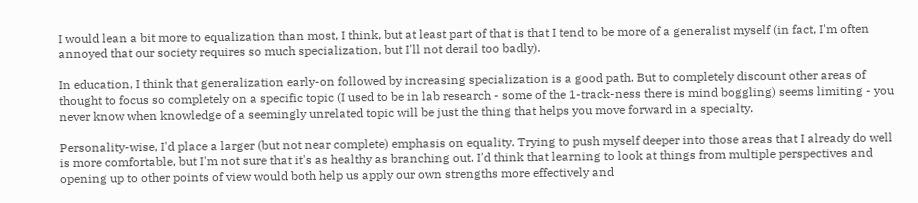I would lean a bit more to equalization than most, I think, but at least part of that is that I tend to be more of a generalist myself (in fact, I'm often annoyed that our society requires so much specialization, but I'll not derail too badly).

In education, I think that generalization early-on followed by increasing specialization is a good path. But to completely discount other areas of thought to focus so completely on a specific topic (I used to be in lab research - some of the 1-track-ness there is mind boggling) seems limiting - you never know when knowledge of a seemingly unrelated topic will be just the thing that helps you move forward in a specialty.

Personality-wise, I'd place a larger (but not near complete) emphasis on equality. Trying to push myself deeper into those areas that I already do well is more comfortable, but I'm not sure that it's as healthy as branching out. I'd think that learning to look at things from multiple perspectives and opening up to other points of view would both help us apply our own strengths more effectively and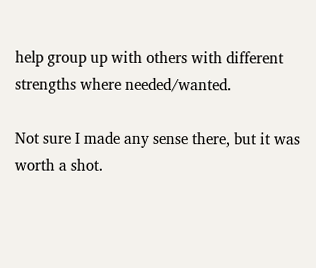help group up with others with different strengths where needed/wanted.

Not sure I made any sense there, but it was worth a shot.